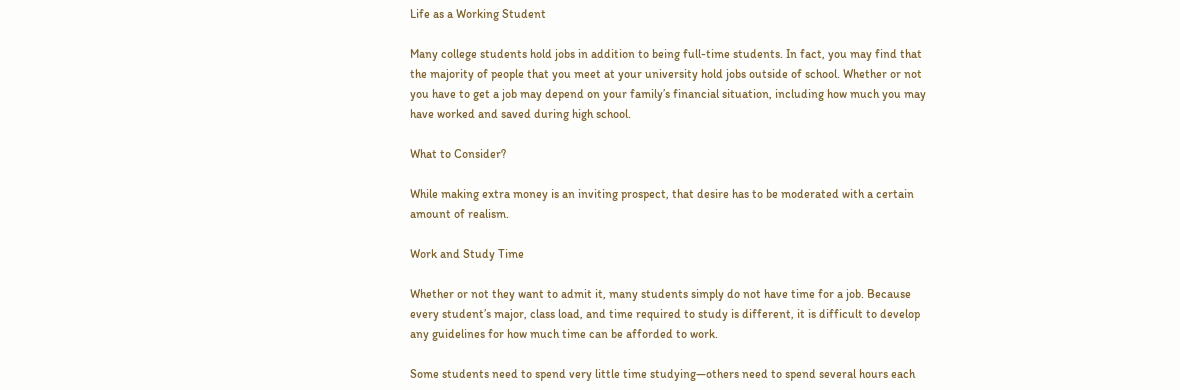Life as a Working Student

Many college students hold jobs in addition to being full-time students. In fact, you may find that the majority of people that you meet at your university hold jobs outside of school. Whether or not you have to get a job may depend on your family’s financial situation, including how much you may have worked and saved during high school.

What to Consider?

While making extra money is an inviting prospect, that desire has to be moderated with a certain amount of realism.

Work and Study Time

Whether or not they want to admit it, many students simply do not have time for a job. Because every student’s major, class load, and time required to study is different, it is difficult to develop any guidelines for how much time can be afforded to work.

Some students need to spend very little time studying—others need to spend several hours each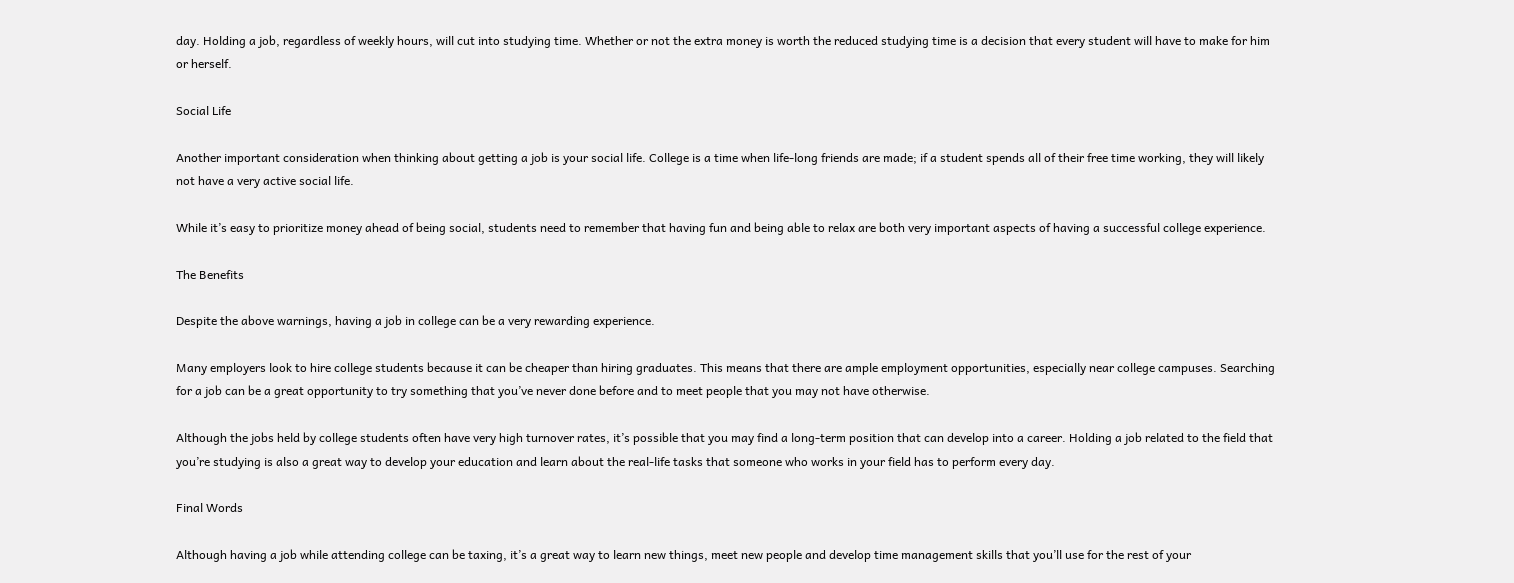day. Holding a job, regardless of weekly hours, will cut into studying time. Whether or not the extra money is worth the reduced studying time is a decision that every student will have to make for him or herself.

Social Life

Another important consideration when thinking about getting a job is your social life. College is a time when life-long friends are made; if a student spends all of their free time working, they will likely not have a very active social life.

While it’s easy to prioritize money ahead of being social, students need to remember that having fun and being able to relax are both very important aspects of having a successful college experience.

The Benefits

Despite the above warnings, having a job in college can be a very rewarding experience.

Many employers look to hire college students because it can be cheaper than hiring graduates. This means that there are ample employment opportunities, especially near college campuses. Searching for a job can be a great opportunity to try something that you’ve never done before and to meet people that you may not have otherwise.

Although the jobs held by college students often have very high turnover rates, it’s possible that you may find a long-term position that can develop into a career. Holding a job related to the field that you’re studying is also a great way to develop your education and learn about the real-life tasks that someone who works in your field has to perform every day.

Final Words

Although having a job while attending college can be taxing, it’s a great way to learn new things, meet new people and develop time management skills that you’ll use for the rest of your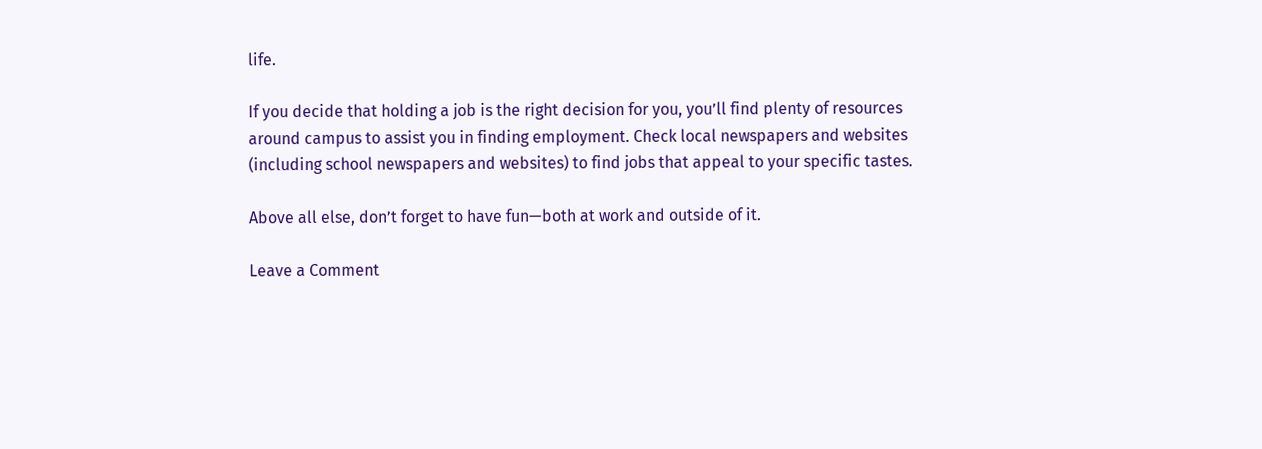life.

If you decide that holding a job is the right decision for you, you’ll find plenty of resources around campus to assist you in finding employment. Check local newspapers and websites (including school newspapers and websites) to find jobs that appeal to your specific tastes.

Above all else, don’t forget to have fun—both at work and outside of it.

Leave a Comment